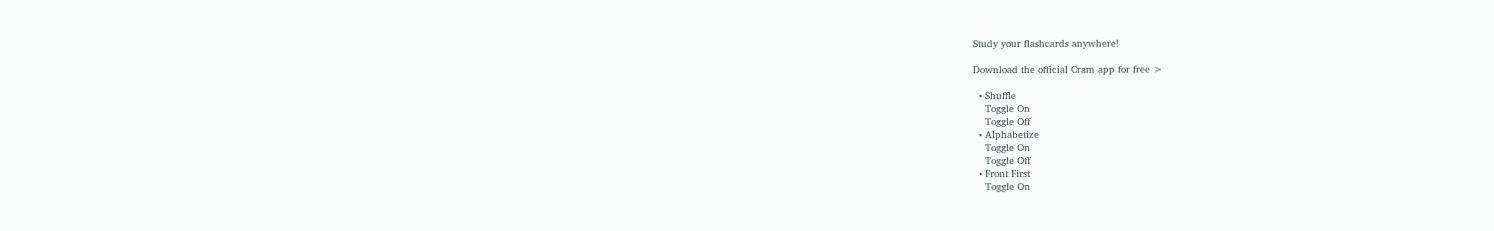Study your flashcards anywhere!

Download the official Cram app for free >

  • Shuffle
    Toggle On
    Toggle Off
  • Alphabetize
    Toggle On
    Toggle Off
  • Front First
    Toggle On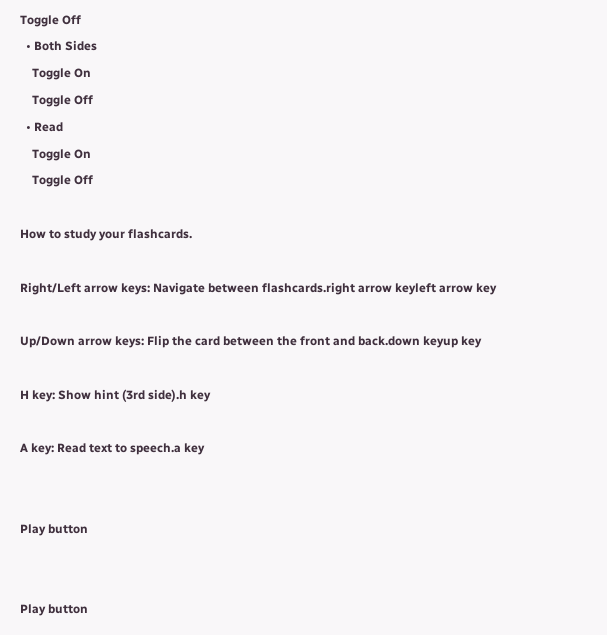Toggle Off
  • Both Sides
    Toggle On
    Toggle Off
  • Read
    Toggle On
    Toggle Off

How to study your flashcards.

Right/Left arrow keys: Navigate between flashcards.right arrow keyleft arrow key

Up/Down arrow keys: Flip the card between the front and back.down keyup key

H key: Show hint (3rd side).h key

A key: Read text to speech.a key


Play button


Play button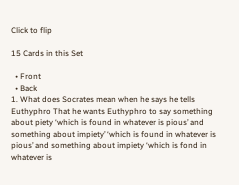Click to flip

15 Cards in this Set

  • Front
  • Back
1. What does Socrates mean when he says he tells Euthyphro That he wants Euthyphro to say something about piety ‘which is found in whatever is pious’ and something about impiety’ ‘which is found in whatever is pious’ and something about impiety ‘which is fond in whatever is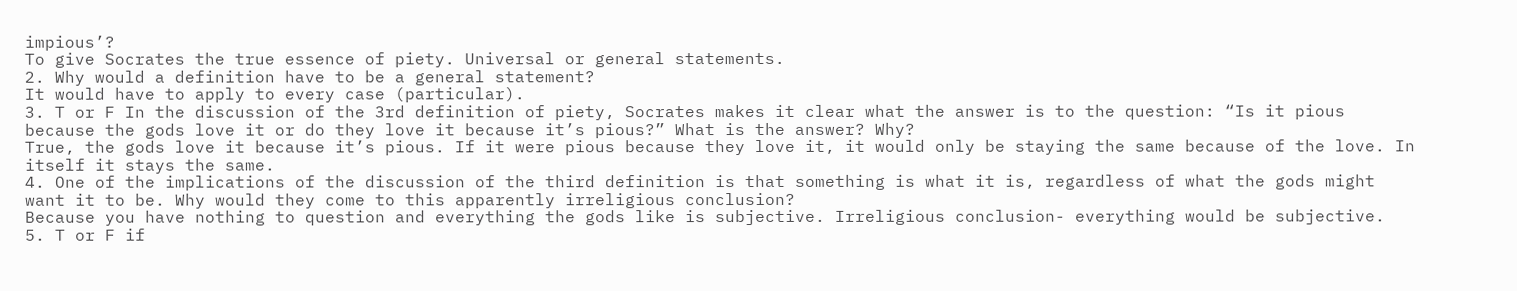impious’?
To give Socrates the true essence of piety. Universal or general statements.
2. Why would a definition have to be a general statement?
It would have to apply to every case (particular).
3. T or F In the discussion of the 3rd definition of piety, Socrates makes it clear what the answer is to the question: “Is it pious because the gods love it or do they love it because it’s pious?” What is the answer? Why?
True, the gods love it because it’s pious. If it were pious because they love it, it would only be staying the same because of the love. In itself it stays the same.
4. One of the implications of the discussion of the third definition is that something is what it is, regardless of what the gods might want it to be. Why would they come to this apparently irreligious conclusion?
Because you have nothing to question and everything the gods like is subjective. Irreligious conclusion- everything would be subjective.
5. T or F if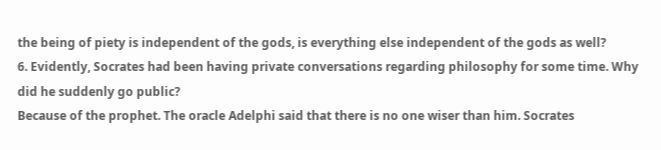the being of piety is independent of the gods, is everything else independent of the gods as well?
6. Evidently, Socrates had been having private conversations regarding philosophy for some time. Why did he suddenly go public?
Because of the prophet. The oracle Adelphi said that there is no one wiser than him. Socrates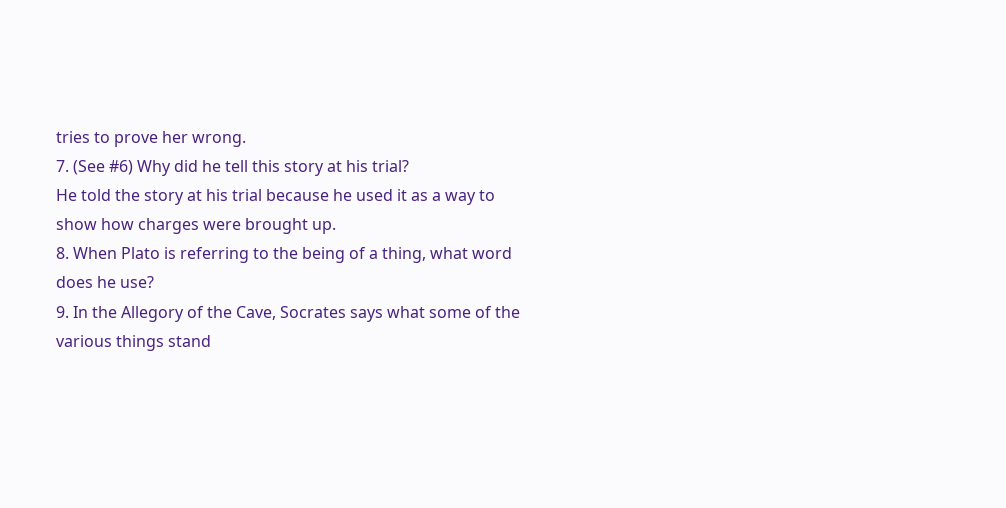tries to prove her wrong.
7. (See #6) Why did he tell this story at his trial?
He told the story at his trial because he used it as a way to show how charges were brought up.
8. When Plato is referring to the being of a thing, what word does he use?
9. In the Allegory of the Cave, Socrates says what some of the various things stand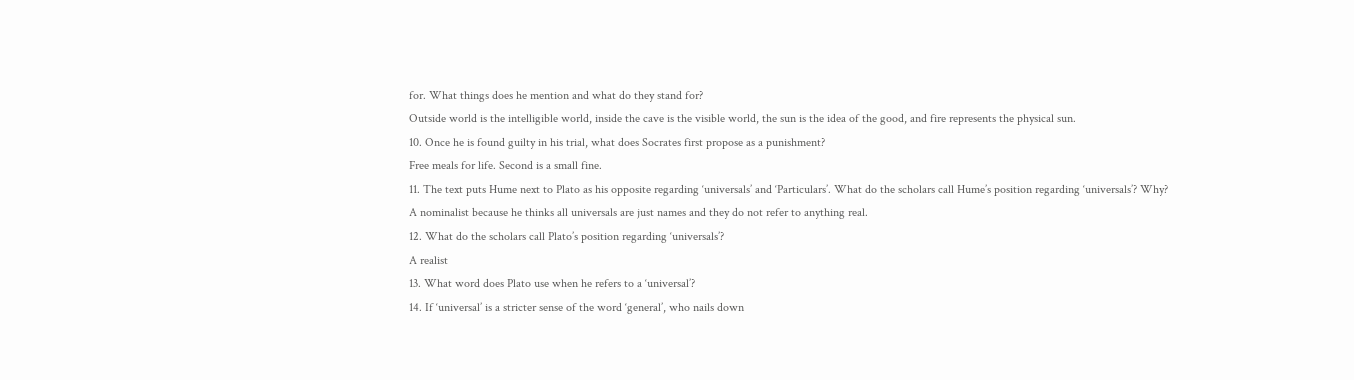for. What things does he mention and what do they stand for?
Outside world is the intelligible world, inside the cave is the visible world, the sun is the idea of the good, and fire represents the physical sun.
10. Once he is found guilty in his trial, what does Socrates first propose as a punishment?
Free meals for life. Second is a small fine.
11. The text puts Hume next to Plato as his opposite regarding ‘universals’ and ‘Particulars’. What do the scholars call Hume’s position regarding ‘universals’? Why?
A nominalist because he thinks all universals are just names and they do not refer to anything real.
12. What do the scholars call Plato’s position regarding ‘universals’?
A realist
13. What word does Plato use when he refers to a ‘universal’?
14. If ‘universal’ is a stricter sense of the word ‘general’, who nails down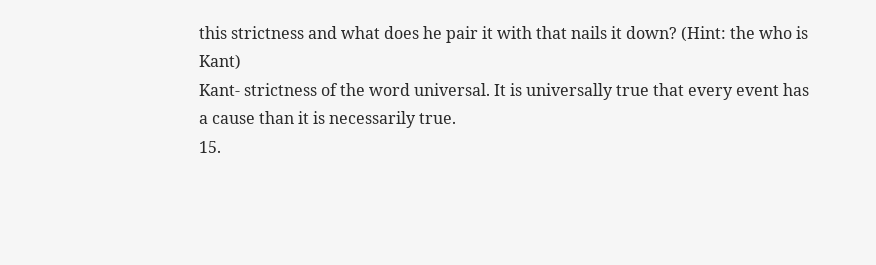this strictness and what does he pair it with that nails it down? (Hint: the who is Kant)
Kant- strictness of the word universal. It is universally true that every event has a cause than it is necessarily true.
15.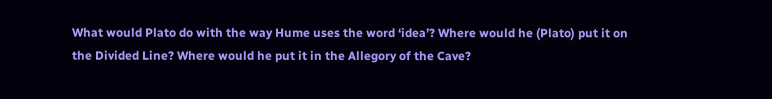What would Plato do with the way Hume uses the word ‘idea’? Where would he (Plato) put it on the Divided Line? Where would he put it in the Allegory of the Cave?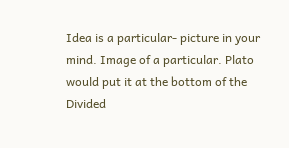Idea is a particular- picture in your mind. Image of a particular. Plato would put it at the bottom of the Divided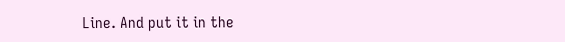Line. And put it in the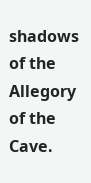shadows of the Allegory of the Cave.